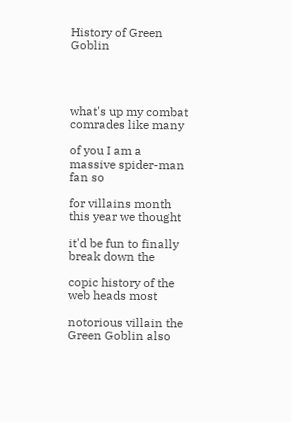History of Green Goblin




what's up my combat comrades like many

of you I am a massive spider-man fan so

for villains month this year we thought

it'd be fun to finally break down the

copic history of the web heads most

notorious villain the Green Goblin also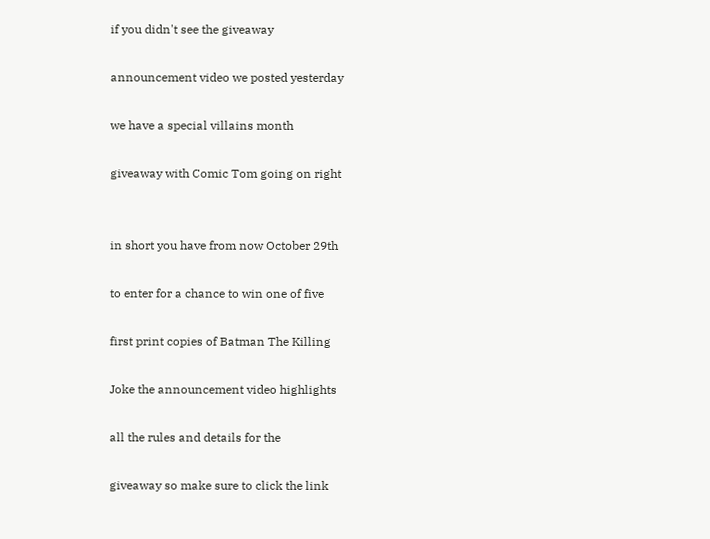if you didn't see the giveaway

announcement video we posted yesterday

we have a special villains month

giveaway with Comic Tom going on right


in short you have from now October 29th

to enter for a chance to win one of five

first print copies of Batman The Killing

Joke the announcement video highlights

all the rules and details for the

giveaway so make sure to click the link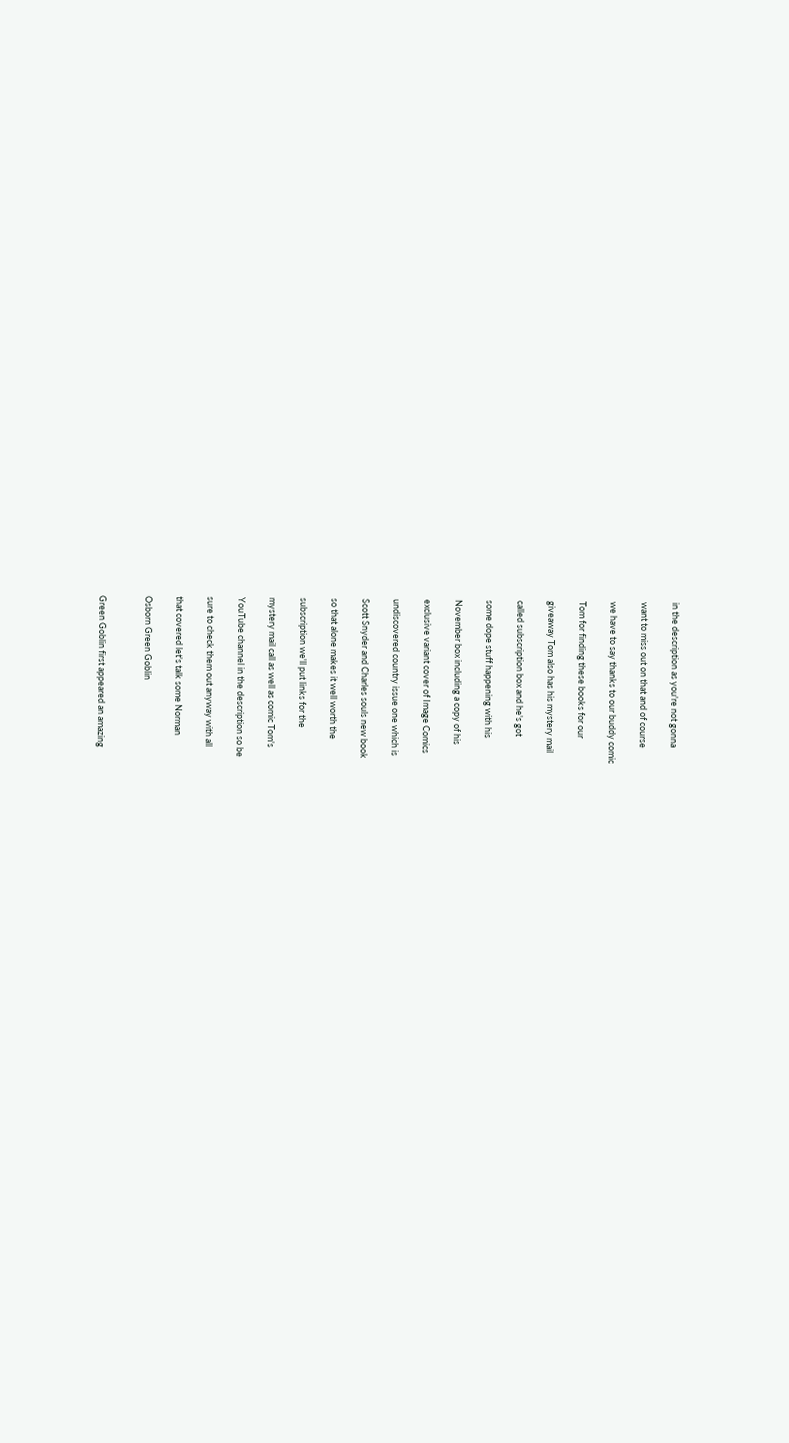in the description as you're not gonna

want to miss out on that and of course

we have to say thanks to our buddy comic

Tom for finding these books for our

giveaway Tom also has his mystery mail

called subscription box and he's got

some dope stuff happening with his

November box including a copy of his

exclusive variant cover of Image Comics

undiscovered country issue one which is

Scott Snyder and Charles souls new book

so that alone makes it well worth the

subscription we'll put links for the

mystery mail call as well as comic Tom's

YouTube channel in the description so be

sure to check them out anyway with all

that covered let's talk some Norman

Osborn Green Goblin


Green Goblin first appeared an amazing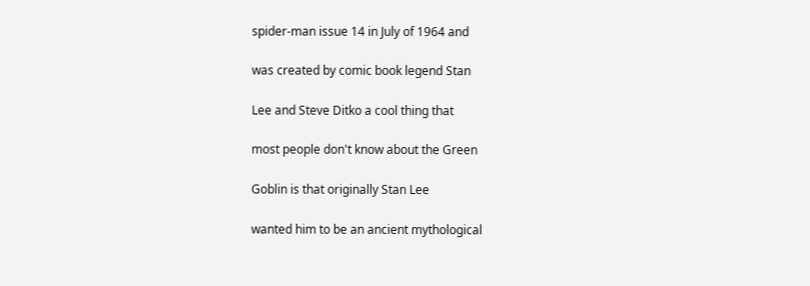spider-man issue 14 in July of 1964 and

was created by comic book legend Stan

Lee and Steve Ditko a cool thing that

most people don't know about the Green

Goblin is that originally Stan Lee

wanted him to be an ancient mythological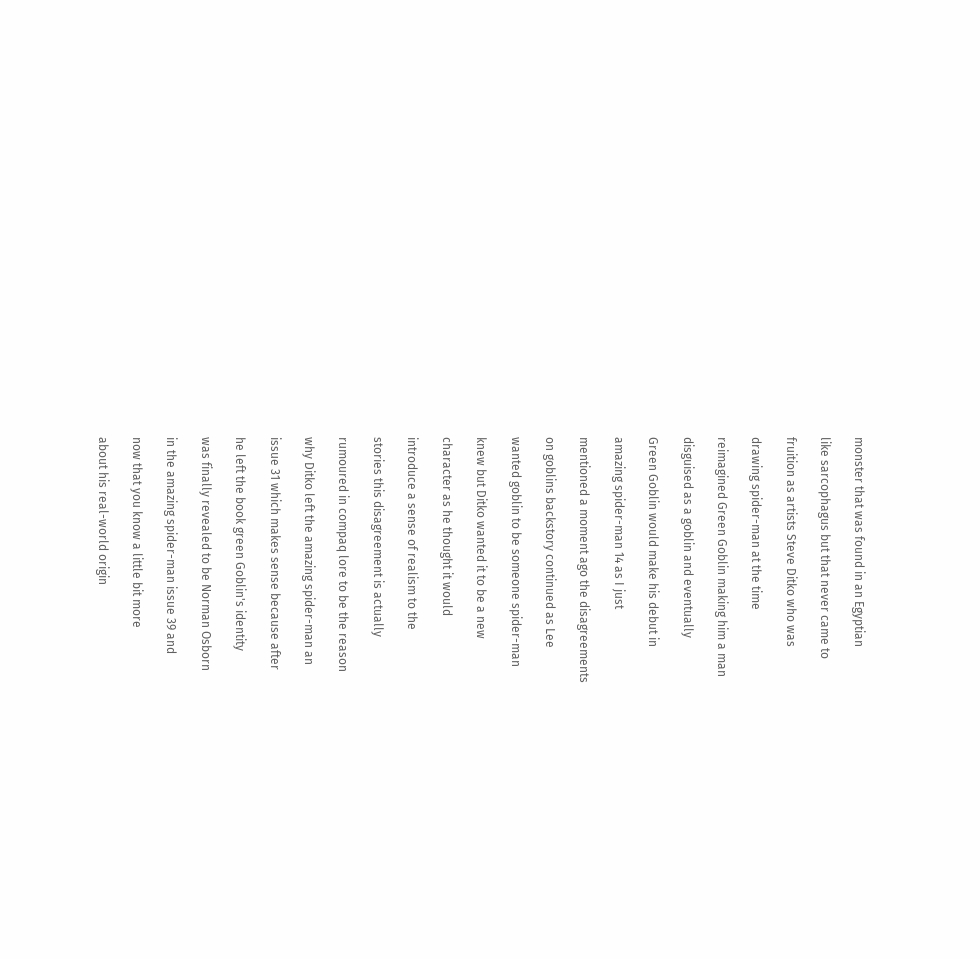monster that was found in an Egyptian

like sarcophagus but that never came to

fruition as artists Steve Ditko who was

drawing spider-man at the time

reimagined Green Goblin making him a man

disguised as a goblin and eventually

Green Goblin would make his debut in

amazing spider-man 14 as I just

mentioned a moment ago the disagreements

on goblins backstory continued as Lee

wanted goblin to be someone spider-man

knew but Ditko wanted it to be a new

character as he thought it would

introduce a sense of realism to the

stories this disagreement is actually

rumoured in compaq lore to be the reason

why Ditko left the amazing spider-man an

issue 31 which makes sense because after

he left the book green Goblin's identity

was finally revealed to be Norman Osborn

in the amazing spider-man issue 39 and

now that you know a little bit more

about his real-world origin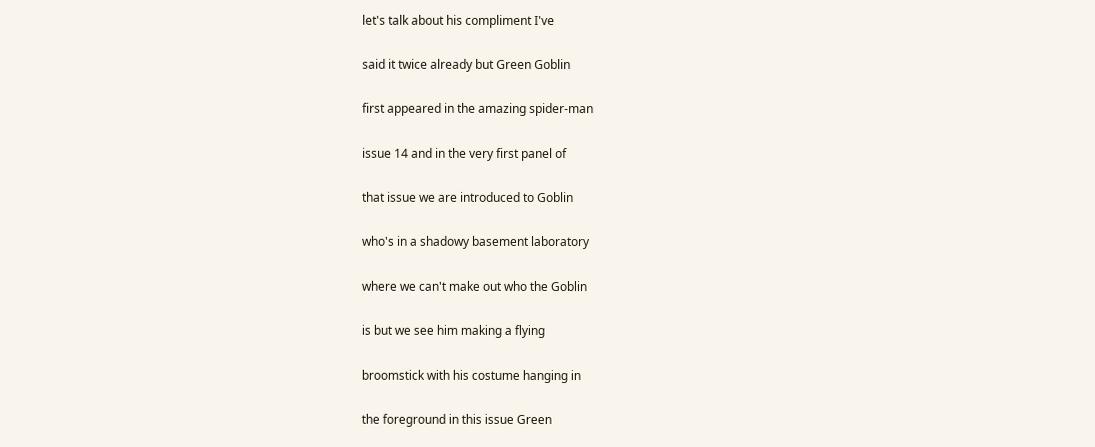let's talk about his compliment I've

said it twice already but Green Goblin

first appeared in the amazing spider-man

issue 14 and in the very first panel of

that issue we are introduced to Goblin

who's in a shadowy basement laboratory

where we can't make out who the Goblin

is but we see him making a flying

broomstick with his costume hanging in

the foreground in this issue Green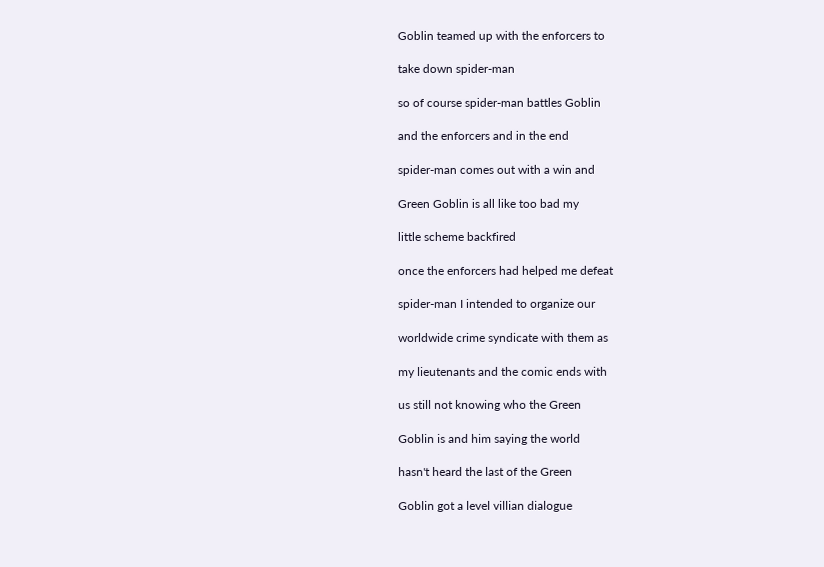Goblin teamed up with the enforcers to

take down spider-man

so of course spider-man battles Goblin

and the enforcers and in the end

spider-man comes out with a win and

Green Goblin is all like too bad my

little scheme backfired

once the enforcers had helped me defeat

spider-man I intended to organize our

worldwide crime syndicate with them as

my lieutenants and the comic ends with

us still not knowing who the Green

Goblin is and him saying the world

hasn't heard the last of the Green

Goblin got a level villian dialogue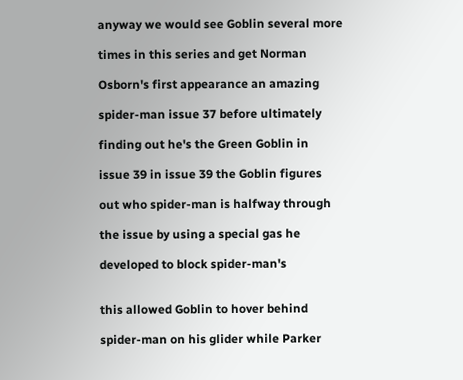anyway we would see Goblin several more

times in this series and get Norman

Osborn's first appearance an amazing

spider-man issue 37 before ultimately

finding out he's the Green Goblin in

issue 39 in issue 39 the Goblin figures

out who spider-man is halfway through

the issue by using a special gas he

developed to block spider-man's


this allowed Goblin to hover behind

spider-man on his glider while Parker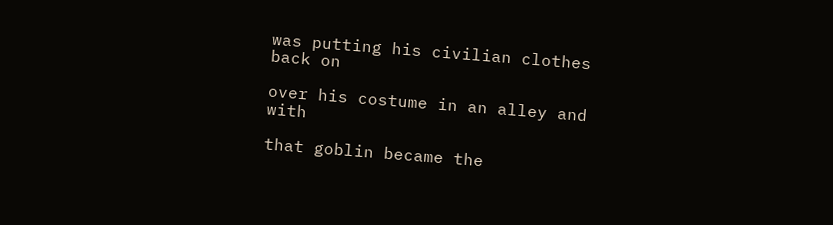was putting his civilian clothes back on

over his costume in an alley and with

that goblin became the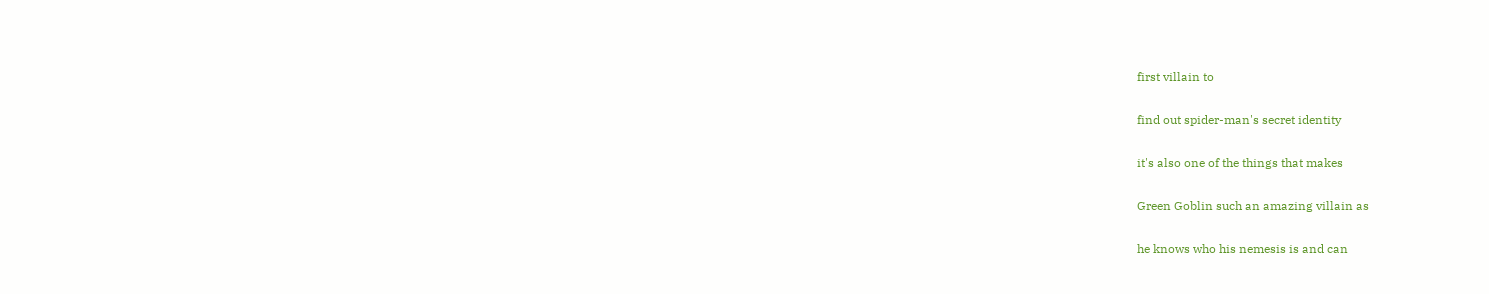first villain to

find out spider-man's secret identity

it's also one of the things that makes

Green Goblin such an amazing villain as

he knows who his nemesis is and can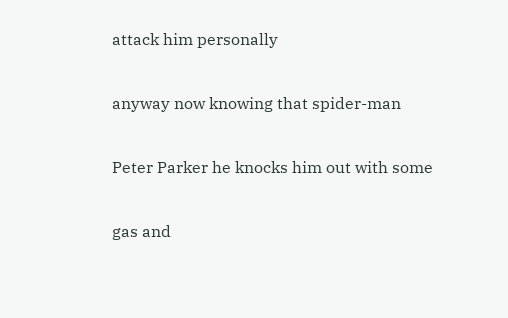attack him personally

anyway now knowing that spider-man

Peter Parker he knocks him out with some

gas and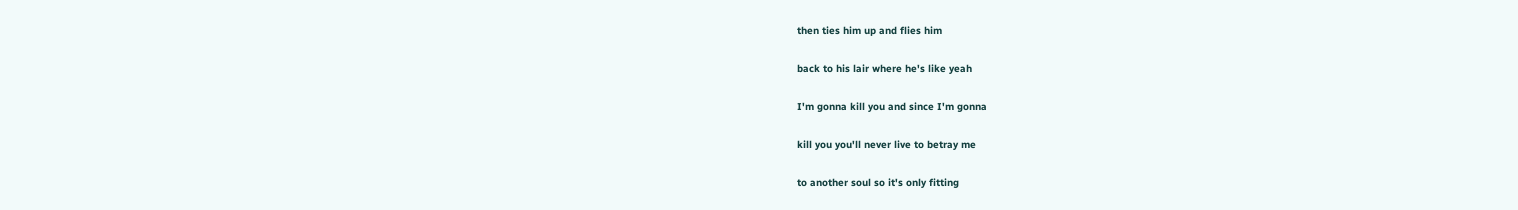then ties him up and flies him

back to his lair where he's like yeah

I'm gonna kill you and since I'm gonna

kill you you'll never live to betray me

to another soul so it's only fitting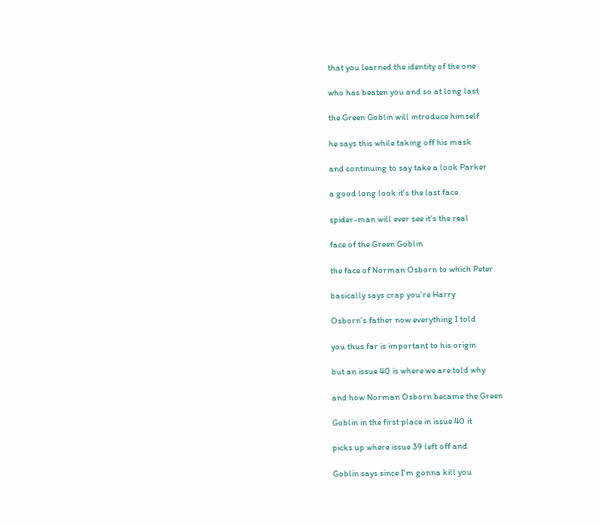that you learned the identity of the one

who has beaten you and so at long last

the Green Goblin will introduce himself

he says this while taking off his mask

and continuing to say take a look Parker

a good long look it's the last face

spider-man will ever see it's the real

face of the Green Goblin

the face of Norman Osborn to which Peter

basically says crap you're Harry

Osborn's father now everything I told

you thus far is important to his origin

but an issue 40 is where we are told why

and how Norman Osborn became the Green

Goblin in the first place in issue 40 it

picks up where issue 39 left off and

Goblin says since I'm gonna kill you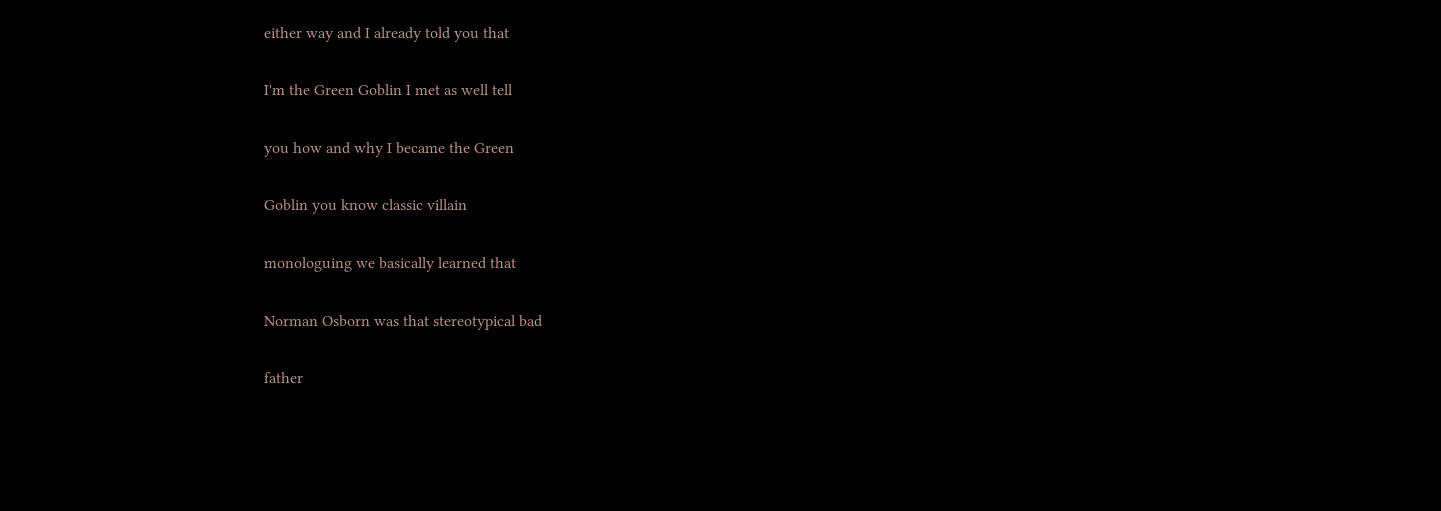either way and I already told you that

I'm the Green Goblin I met as well tell

you how and why I became the Green

Goblin you know classic villain

monologuing we basically learned that

Norman Osborn was that stereotypical bad

father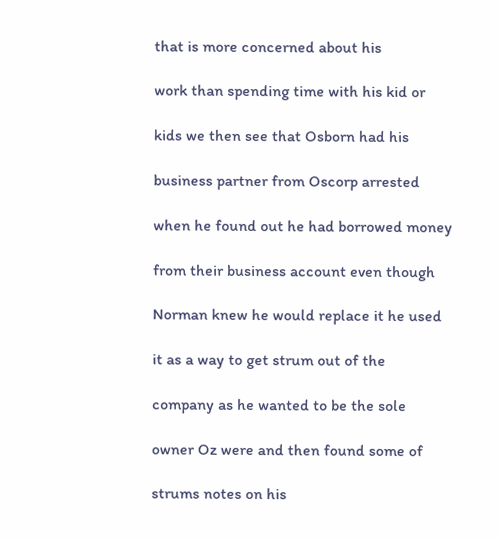that is more concerned about his

work than spending time with his kid or

kids we then see that Osborn had his

business partner from Oscorp arrested

when he found out he had borrowed money

from their business account even though

Norman knew he would replace it he used

it as a way to get strum out of the

company as he wanted to be the sole

owner Oz were and then found some of

strums notes on his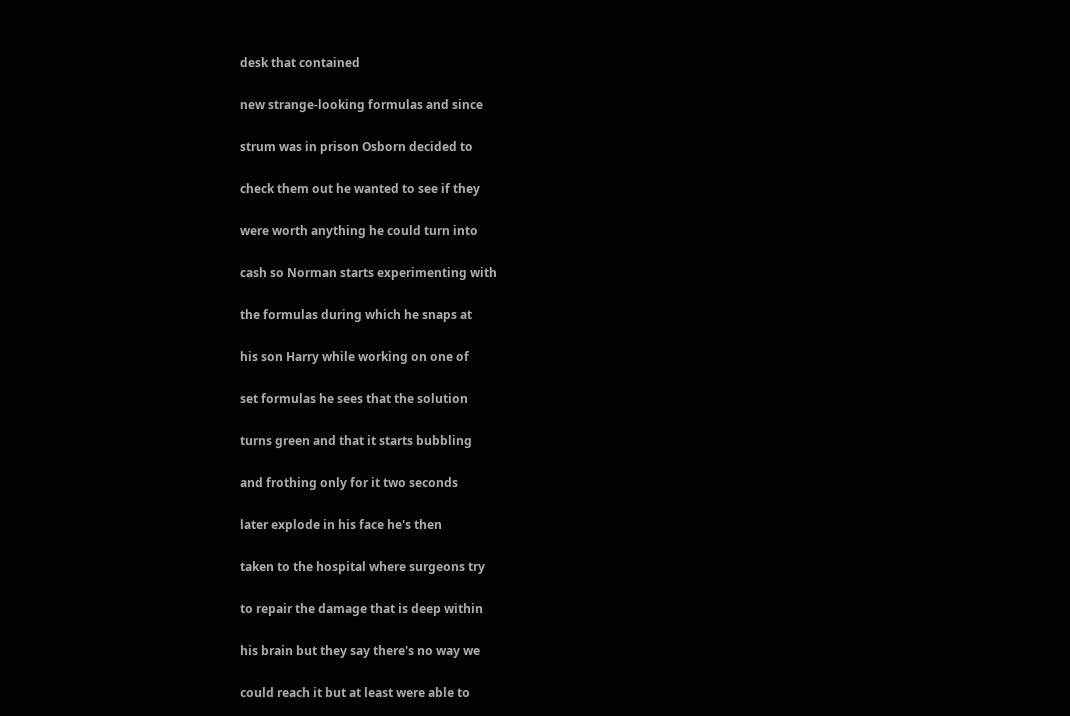desk that contained

new strange-looking formulas and since

strum was in prison Osborn decided to

check them out he wanted to see if they

were worth anything he could turn into

cash so Norman starts experimenting with

the formulas during which he snaps at

his son Harry while working on one of

set formulas he sees that the solution

turns green and that it starts bubbling

and frothing only for it two seconds

later explode in his face he's then

taken to the hospital where surgeons try

to repair the damage that is deep within

his brain but they say there's no way we

could reach it but at least were able to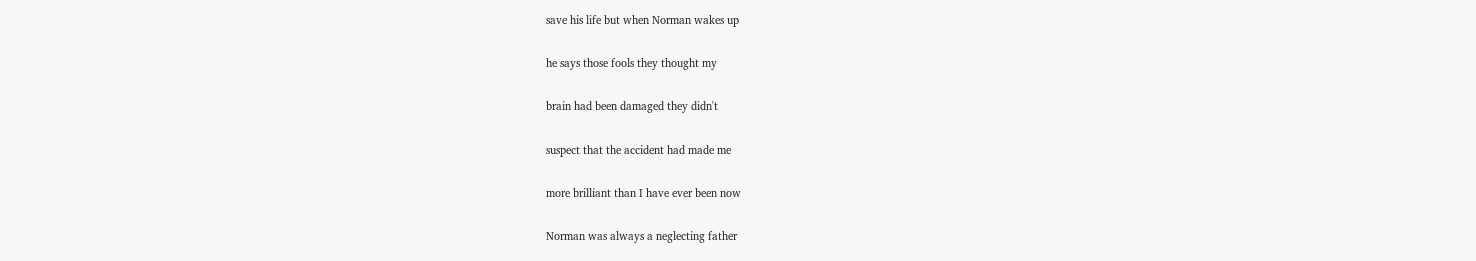save his life but when Norman wakes up

he says those fools they thought my

brain had been damaged they didn't

suspect that the accident had made me

more brilliant than I have ever been now

Norman was always a neglecting father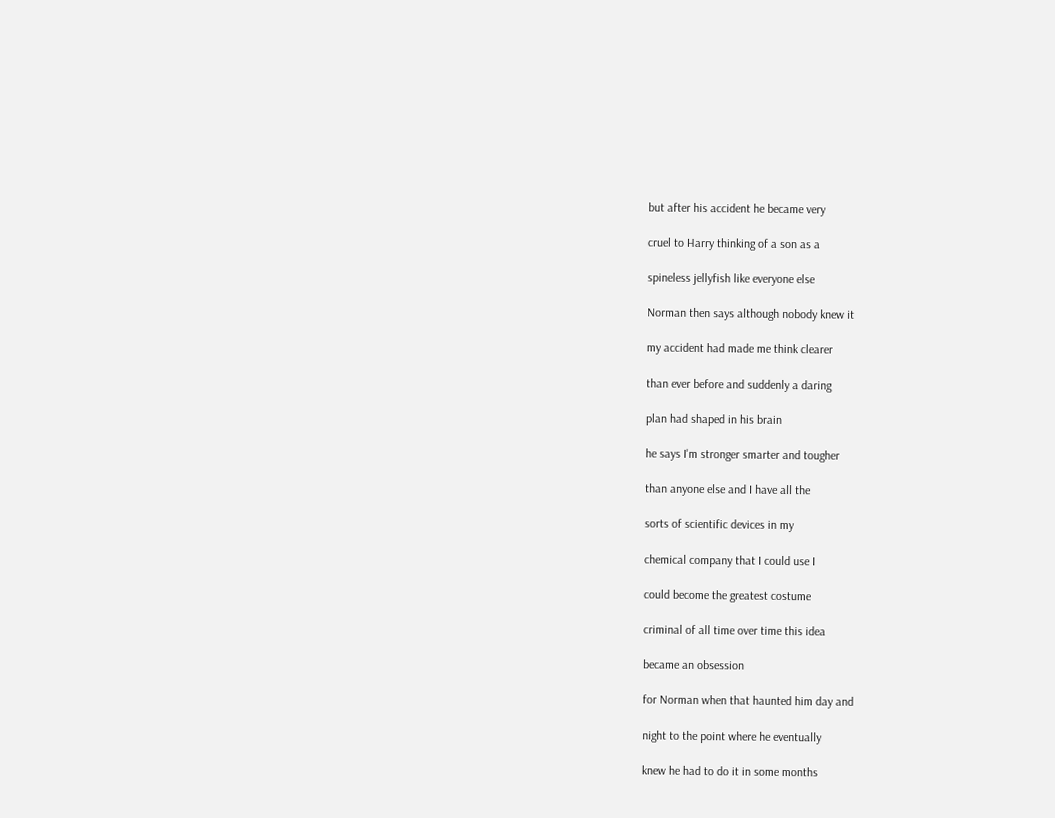but after his accident he became very

cruel to Harry thinking of a son as a

spineless jellyfish like everyone else

Norman then says although nobody knew it

my accident had made me think clearer

than ever before and suddenly a daring

plan had shaped in his brain

he says I'm stronger smarter and tougher

than anyone else and I have all the

sorts of scientific devices in my

chemical company that I could use I

could become the greatest costume

criminal of all time over time this idea

became an obsession

for Norman when that haunted him day and

night to the point where he eventually

knew he had to do it in some months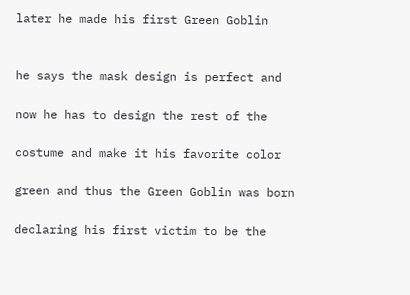later he made his first Green Goblin


he says the mask design is perfect and

now he has to design the rest of the

costume and make it his favorite color

green and thus the Green Goblin was born

declaring his first victim to be the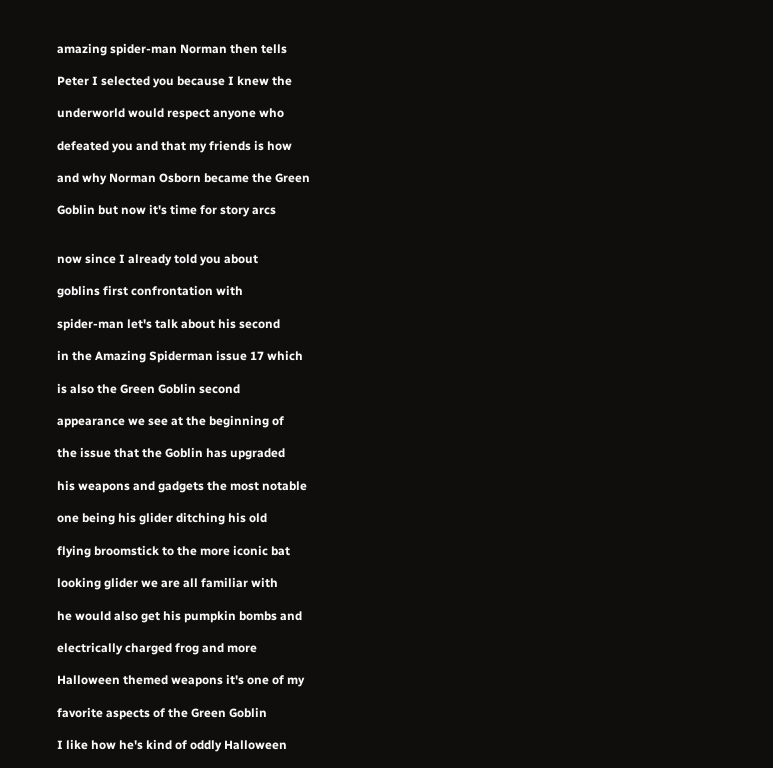amazing spider-man Norman then tells

Peter I selected you because I knew the

underworld would respect anyone who

defeated you and that my friends is how

and why Norman Osborn became the Green

Goblin but now it's time for story arcs


now since I already told you about

goblins first confrontation with

spider-man let's talk about his second

in the Amazing Spiderman issue 17 which

is also the Green Goblin second

appearance we see at the beginning of

the issue that the Goblin has upgraded

his weapons and gadgets the most notable

one being his glider ditching his old

flying broomstick to the more iconic bat

looking glider we are all familiar with

he would also get his pumpkin bombs and

electrically charged frog and more

Halloween themed weapons it's one of my

favorite aspects of the Green Goblin

I like how he's kind of oddly Halloween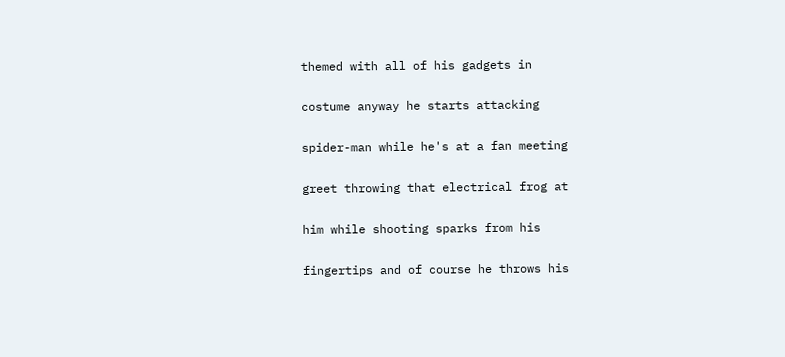themed with all of his gadgets in

costume anyway he starts attacking

spider-man while he's at a fan meeting

greet throwing that electrical frog at

him while shooting sparks from his

fingertips and of course he throws his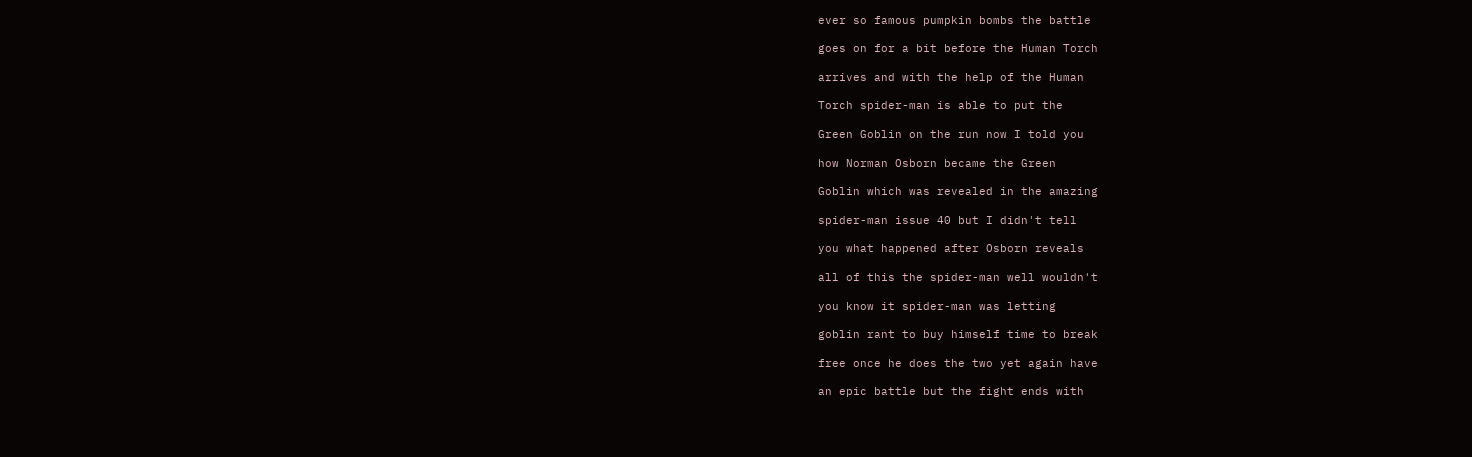ever so famous pumpkin bombs the battle

goes on for a bit before the Human Torch

arrives and with the help of the Human

Torch spider-man is able to put the

Green Goblin on the run now I told you

how Norman Osborn became the Green

Goblin which was revealed in the amazing

spider-man issue 40 but I didn't tell

you what happened after Osborn reveals

all of this the spider-man well wouldn't

you know it spider-man was letting

goblin rant to buy himself time to break

free once he does the two yet again have

an epic battle but the fight ends with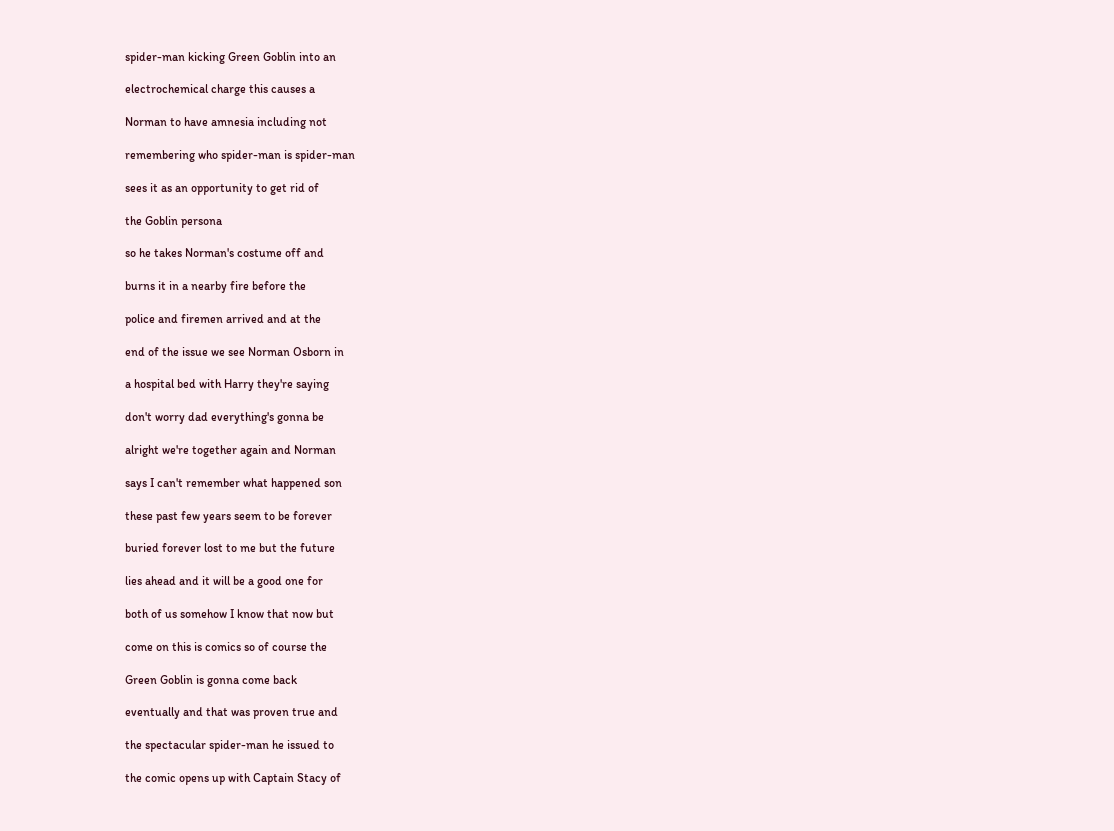spider-man kicking Green Goblin into an

electrochemical charge this causes a

Norman to have amnesia including not

remembering who spider-man is spider-man

sees it as an opportunity to get rid of

the Goblin persona

so he takes Norman's costume off and

burns it in a nearby fire before the

police and firemen arrived and at the

end of the issue we see Norman Osborn in

a hospital bed with Harry they're saying

don't worry dad everything's gonna be

alright we're together again and Norman

says I can't remember what happened son

these past few years seem to be forever

buried forever lost to me but the future

lies ahead and it will be a good one for

both of us somehow I know that now but

come on this is comics so of course the

Green Goblin is gonna come back

eventually and that was proven true and

the spectacular spider-man he issued to

the comic opens up with Captain Stacy of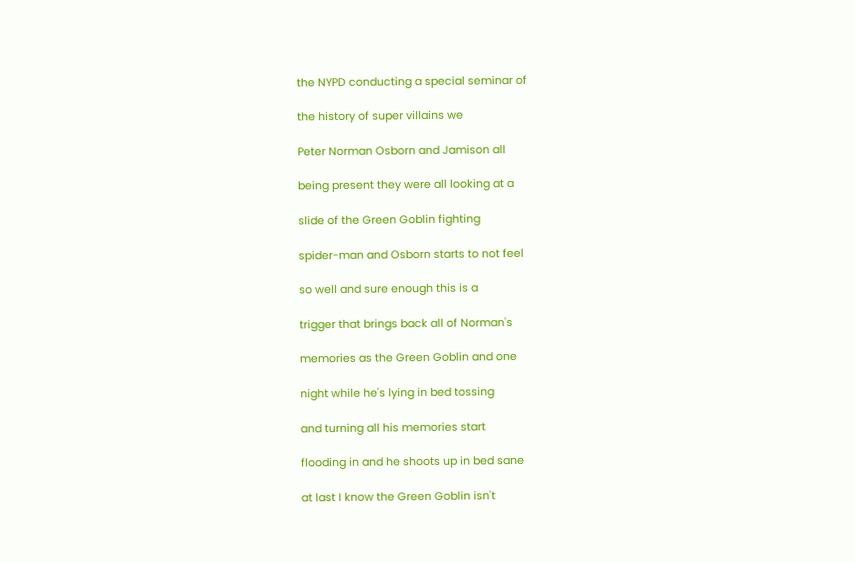the NYPD conducting a special seminar of

the history of super villains we

Peter Norman Osborn and Jamison all

being present they were all looking at a

slide of the Green Goblin fighting

spider-man and Osborn starts to not feel

so well and sure enough this is a

trigger that brings back all of Norman's

memories as the Green Goblin and one

night while he's lying in bed tossing

and turning all his memories start

flooding in and he shoots up in bed sane

at last I know the Green Goblin isn't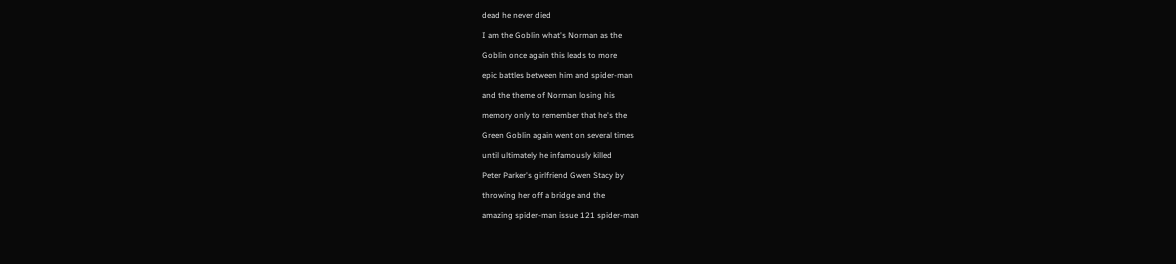dead he never died

I am the Goblin what's Norman as the

Goblin once again this leads to more

epic battles between him and spider-man

and the theme of Norman losing his

memory only to remember that he's the

Green Goblin again went on several times

until ultimately he infamously killed

Peter Parker's girlfriend Gwen Stacy by

throwing her off a bridge and the

amazing spider-man issue 121 spider-man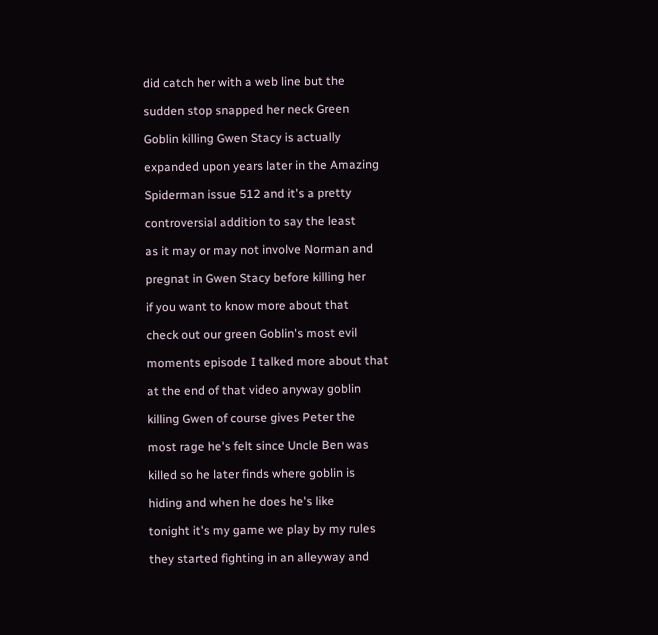did catch her with a web line but the

sudden stop snapped her neck Green

Goblin killing Gwen Stacy is actually

expanded upon years later in the Amazing

Spiderman issue 512 and it's a pretty

controversial addition to say the least

as it may or may not involve Norman and

pregnat in Gwen Stacy before killing her

if you want to know more about that

check out our green Goblin's most evil

moments episode I talked more about that

at the end of that video anyway goblin

killing Gwen of course gives Peter the

most rage he's felt since Uncle Ben was

killed so he later finds where goblin is

hiding and when he does he's like

tonight it's my game we play by my rules

they started fighting in an alleyway and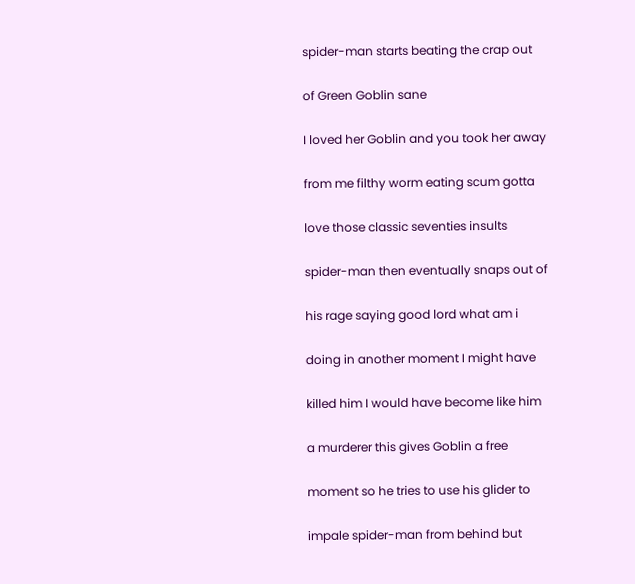spider-man starts beating the crap out

of Green Goblin sane

I loved her Goblin and you took her away

from me filthy worm eating scum gotta

love those classic seventies insults

spider-man then eventually snaps out of

his rage saying good lord what am i

doing in another moment I might have

killed him I would have become like him

a murderer this gives Goblin a free

moment so he tries to use his glider to

impale spider-man from behind but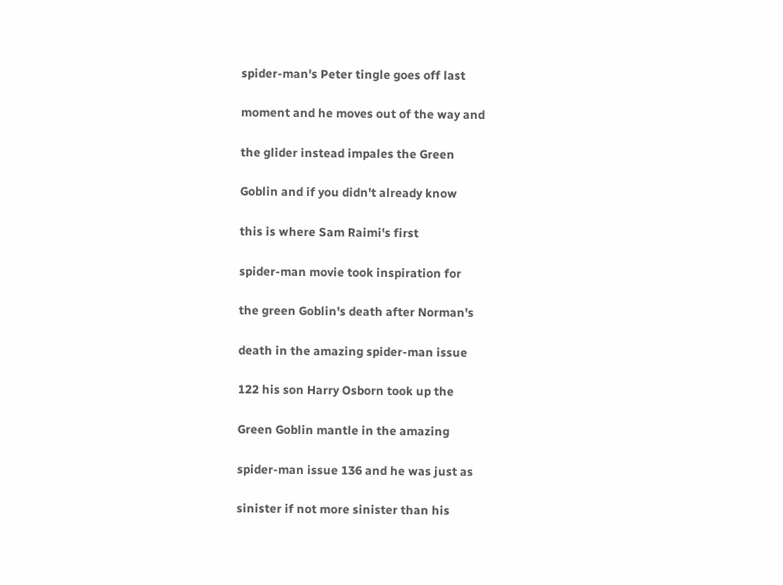spider-man's Peter tingle goes off last

moment and he moves out of the way and

the glider instead impales the Green

Goblin and if you didn't already know

this is where Sam Raimi's first

spider-man movie took inspiration for

the green Goblin's death after Norman's

death in the amazing spider-man issue

122 his son Harry Osborn took up the

Green Goblin mantle in the amazing

spider-man issue 136 and he was just as

sinister if not more sinister than his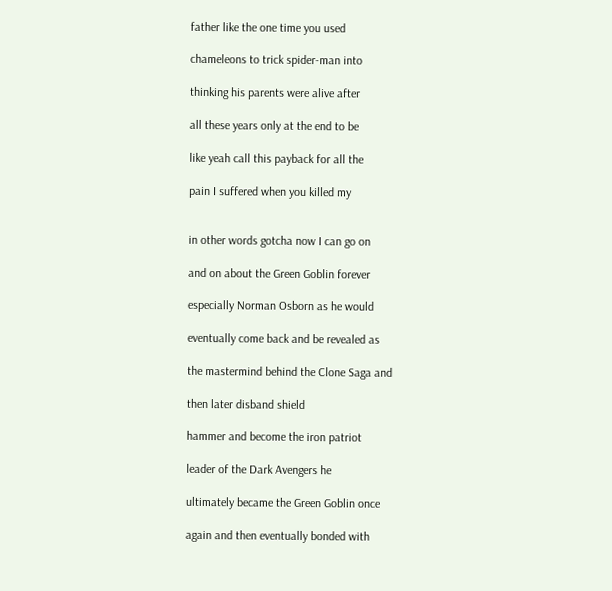father like the one time you used

chameleons to trick spider-man into

thinking his parents were alive after

all these years only at the end to be

like yeah call this payback for all the

pain I suffered when you killed my


in other words gotcha now I can go on

and on about the Green Goblin forever

especially Norman Osborn as he would

eventually come back and be revealed as

the mastermind behind the Clone Saga and

then later disband shield

hammer and become the iron patriot

leader of the Dark Avengers he

ultimately became the Green Goblin once

again and then eventually bonded with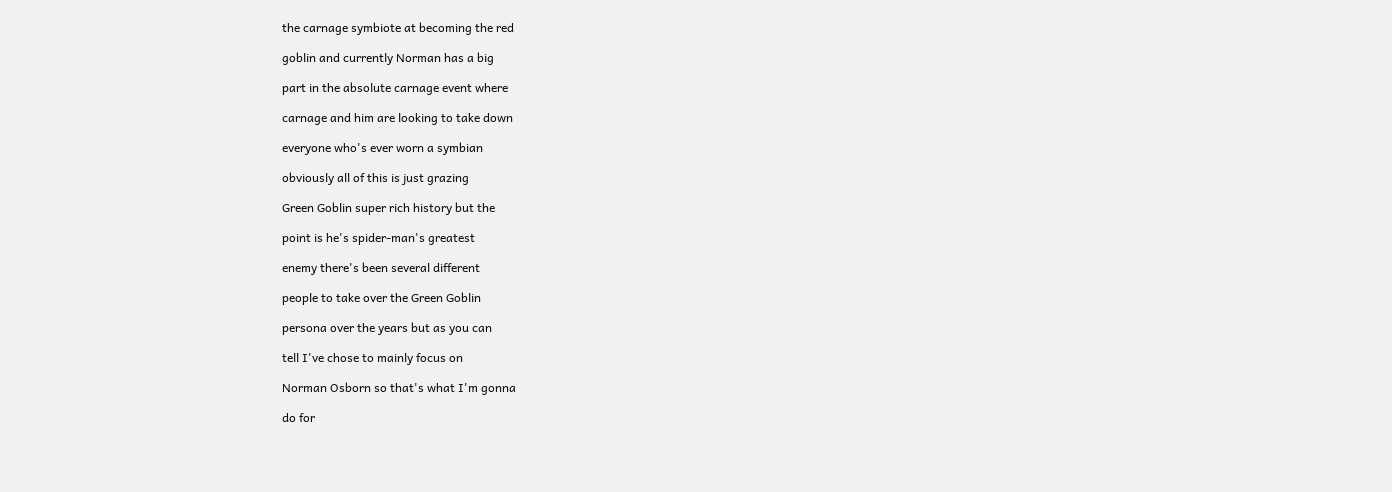the carnage symbiote at becoming the red

goblin and currently Norman has a big

part in the absolute carnage event where

carnage and him are looking to take down

everyone who's ever worn a symbian

obviously all of this is just grazing

Green Goblin super rich history but the

point is he's spider-man's greatest

enemy there's been several different

people to take over the Green Goblin

persona over the years but as you can

tell I've chose to mainly focus on

Norman Osborn so that's what I'm gonna

do for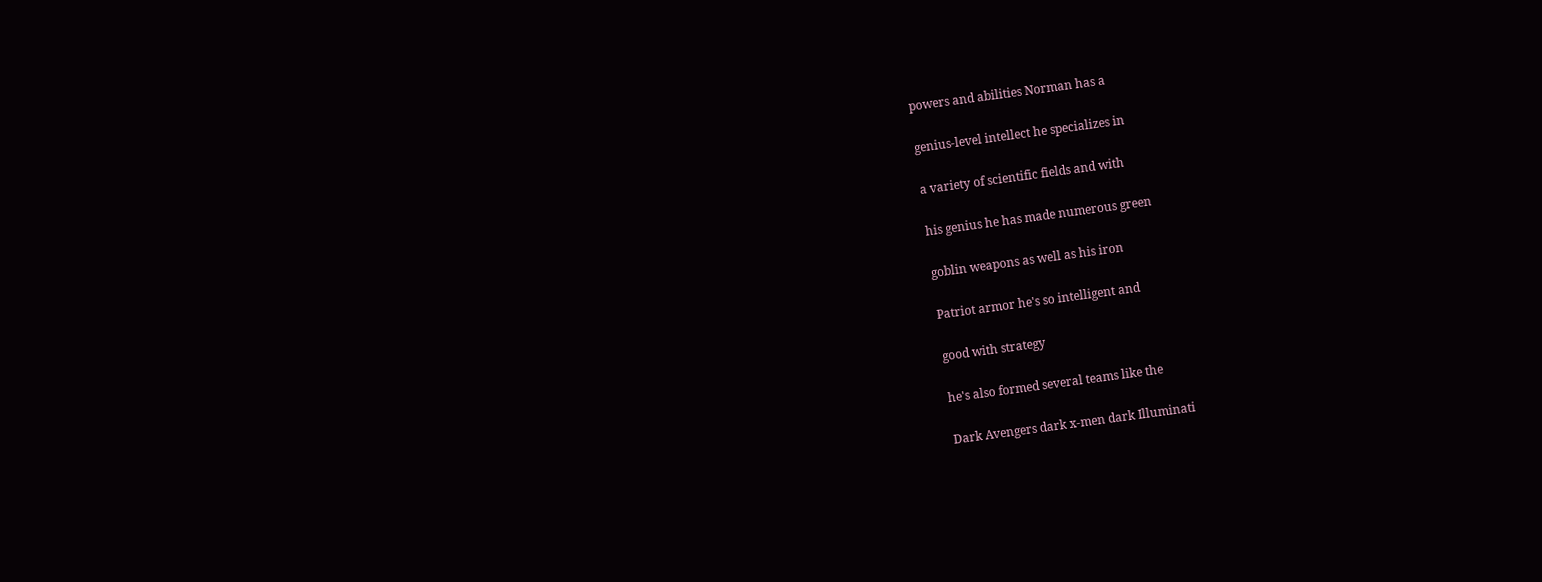powers and abilities Norman has a

genius-level intellect he specializes in

a variety of scientific fields and with

his genius he has made numerous green

goblin weapons as well as his iron

Patriot armor he's so intelligent and

good with strategy

he's also formed several teams like the

Dark Avengers dark x-men dark Illuminati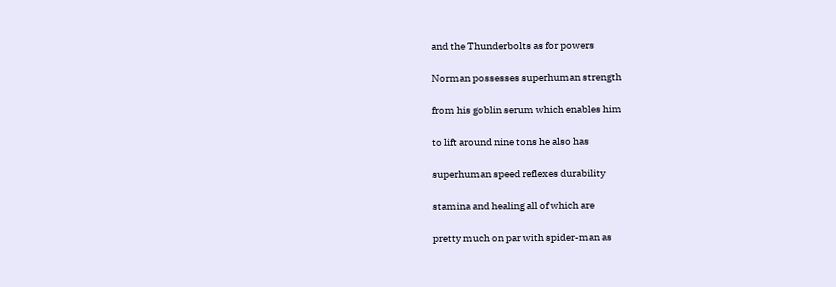and the Thunderbolts as for powers

Norman possesses superhuman strength

from his goblin serum which enables him

to lift around nine tons he also has

superhuman speed reflexes durability

stamina and healing all of which are

pretty much on par with spider-man as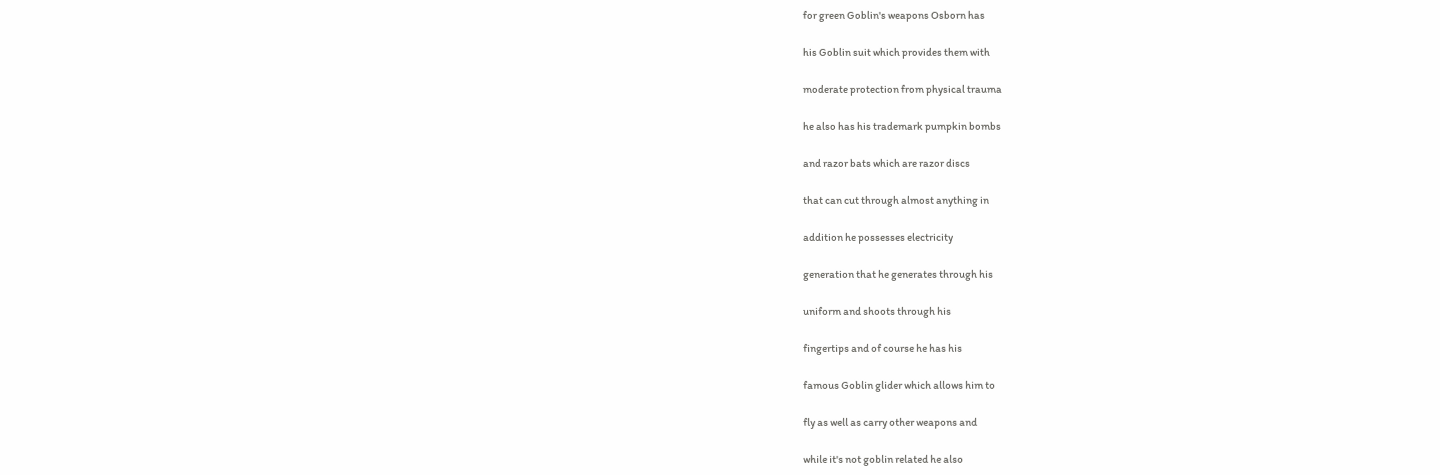for green Goblin's weapons Osborn has

his Goblin suit which provides them with

moderate protection from physical trauma

he also has his trademark pumpkin bombs

and razor bats which are razor discs

that can cut through almost anything in

addition he possesses electricity

generation that he generates through his

uniform and shoots through his

fingertips and of course he has his

famous Goblin glider which allows him to

fly as well as carry other weapons and

while it's not goblin related he also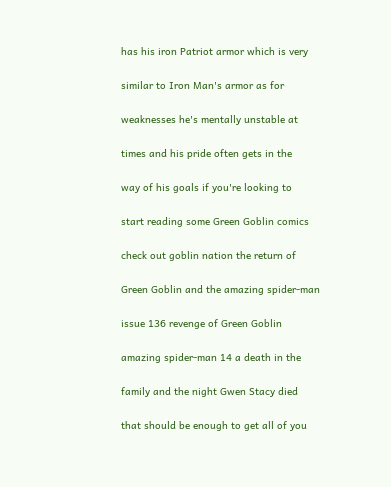has his iron Patriot armor which is very

similar to Iron Man's armor as for

weaknesses he's mentally unstable at

times and his pride often gets in the

way of his goals if you're looking to

start reading some Green Goblin comics

check out goblin nation the return of

Green Goblin and the amazing spider-man

issue 136 revenge of Green Goblin

amazing spider-man 14 a death in the

family and the night Gwen Stacy died

that should be enough to get all of you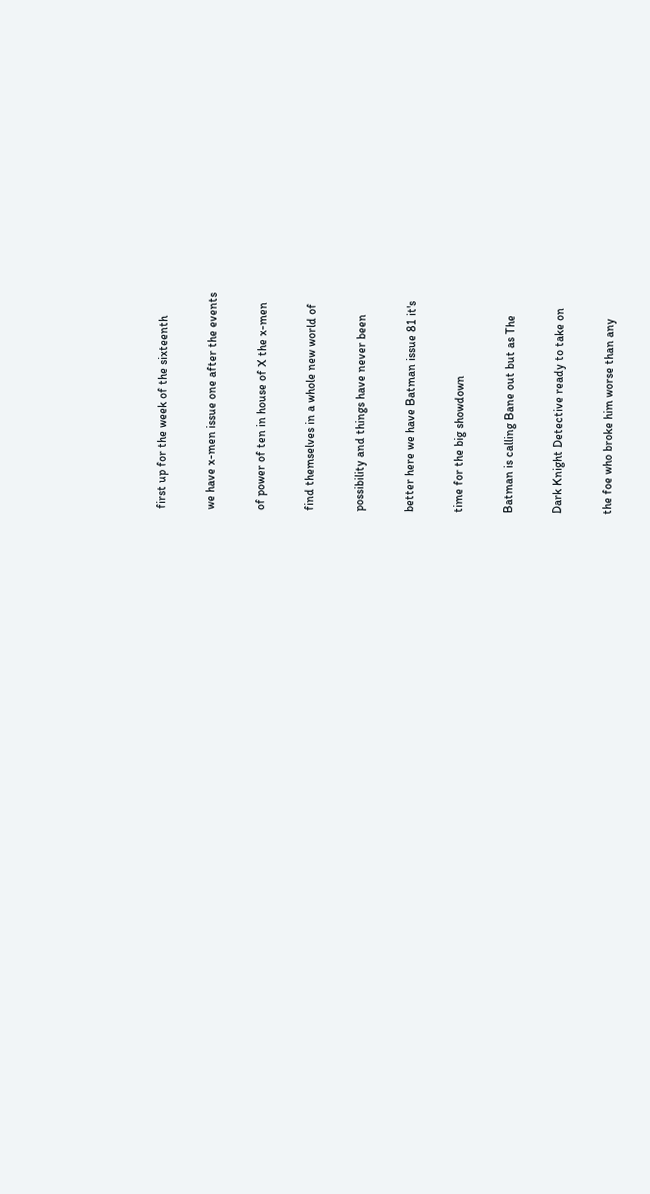first up for the week of the sixteenth

we have x-men issue one after the events

of power of ten in house of X the x-men

find themselves in a whole new world of

possibility and things have never been

better here we have Batman issue 81 it's

time for the big showdown

Batman is calling Bane out but as The

Dark Knight Detective ready to take on

the foe who broke him worse than any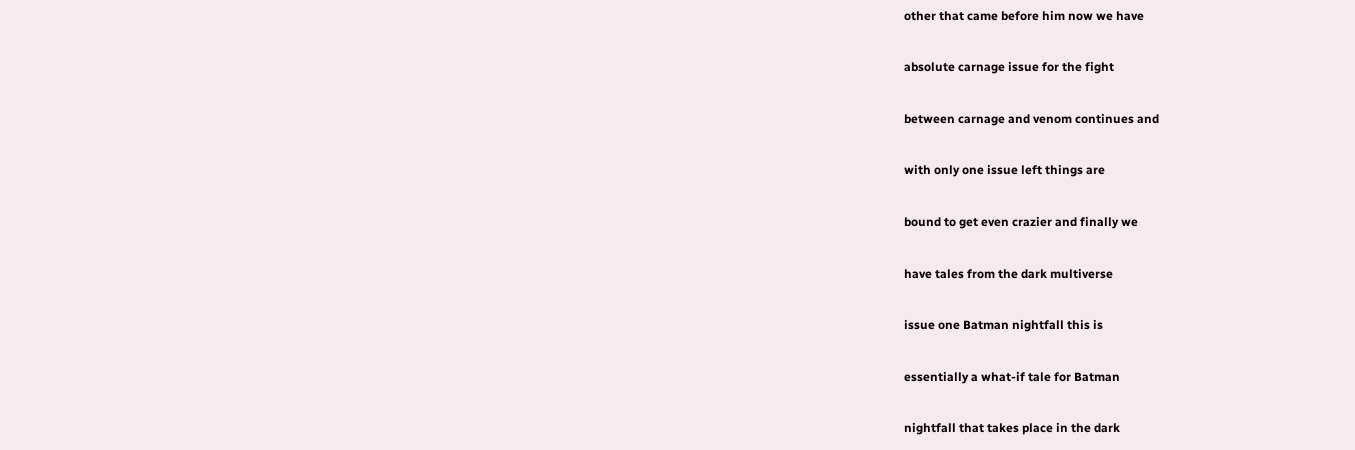other that came before him now we have

absolute carnage issue for the fight

between carnage and venom continues and

with only one issue left things are

bound to get even crazier and finally we

have tales from the dark multiverse

issue one Batman nightfall this is

essentially a what-if tale for Batman

nightfall that takes place in the dark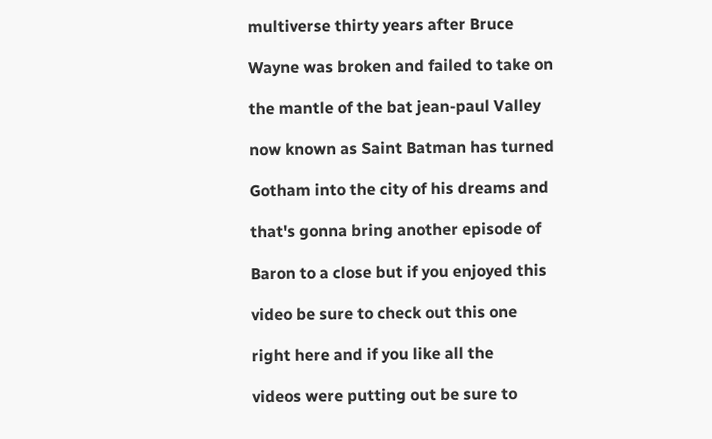multiverse thirty years after Bruce

Wayne was broken and failed to take on

the mantle of the bat jean-paul Valley

now known as Saint Batman has turned

Gotham into the city of his dreams and

that's gonna bring another episode of

Baron to a close but if you enjoyed this

video be sure to check out this one

right here and if you like all the

videos were putting out be sure to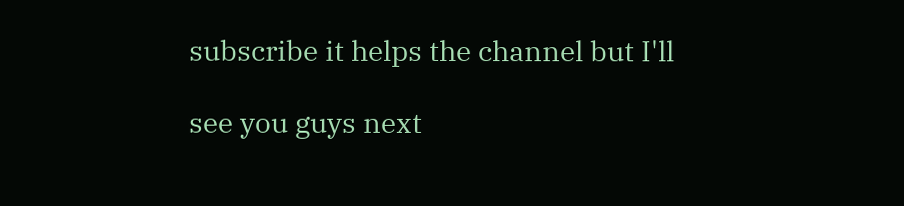subscribe it helps the channel but I'll

see you guys next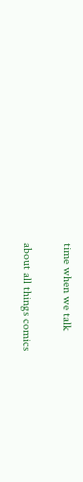time when we talk

about all things comics